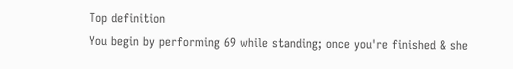Top definition
You begin by performing 69 while standing; once you're finished & she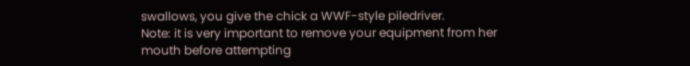swallows, you give the chick a WWF-style piledriver.
Note: it is very important to remove your equipment from her mouth before attempting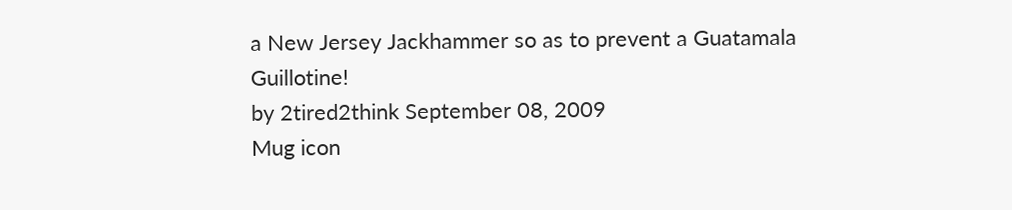a New Jersey Jackhammer so as to prevent a Guatamala Guillotine!
by 2tired2think September 08, 2009
Mug icon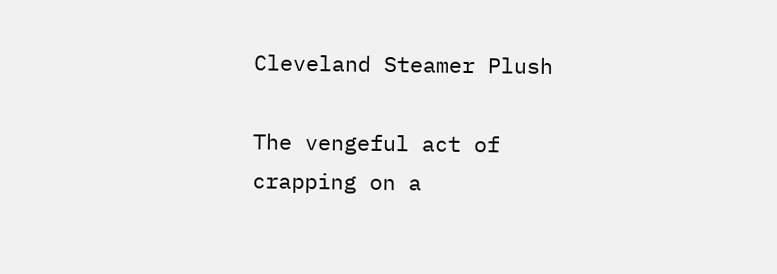Cleveland Steamer Plush

The vengeful act of crapping on a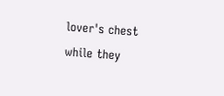lover's chest while they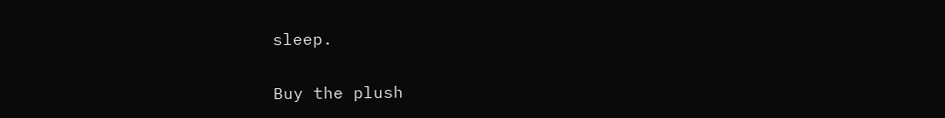sleep.

Buy the plush